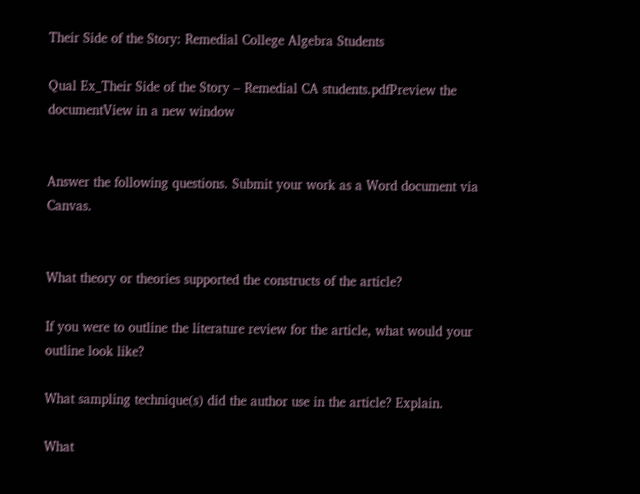Their Side of the Story: Remedial College Algebra Students

Qual Ex_Their Side of the Story – Remedial CA students.pdfPreview the documentView in a new window


Answer the following questions. Submit your work as a Word document via Canvas.


What theory or theories supported the constructs of the article?

If you were to outline the literature review for the article, what would your outline look like?

What sampling technique(s) did the author use in the article? Explain.

What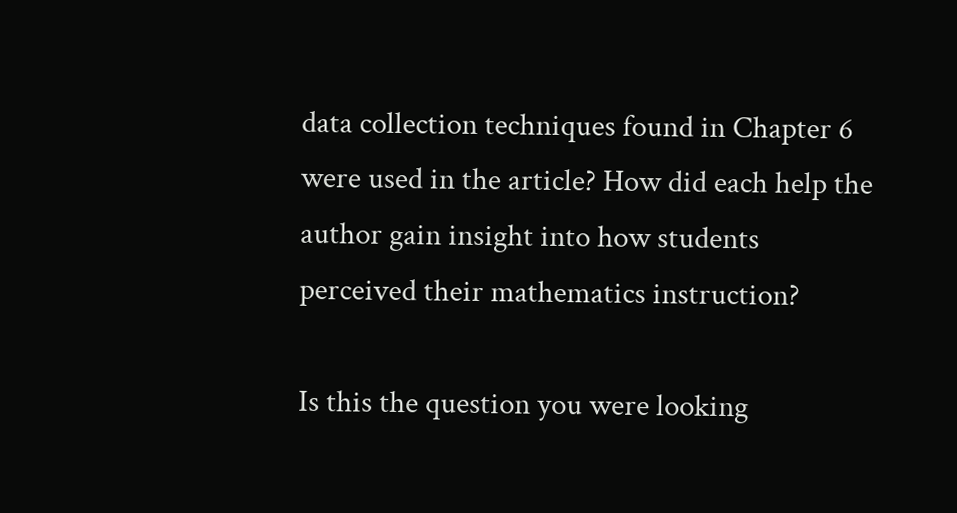data collection techniques found in Chapter 6 were used in the article? How did each help the author gain insight into how students perceived their mathematics instruction?

Is this the question you were looking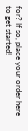for? If so, place your order here to get started!